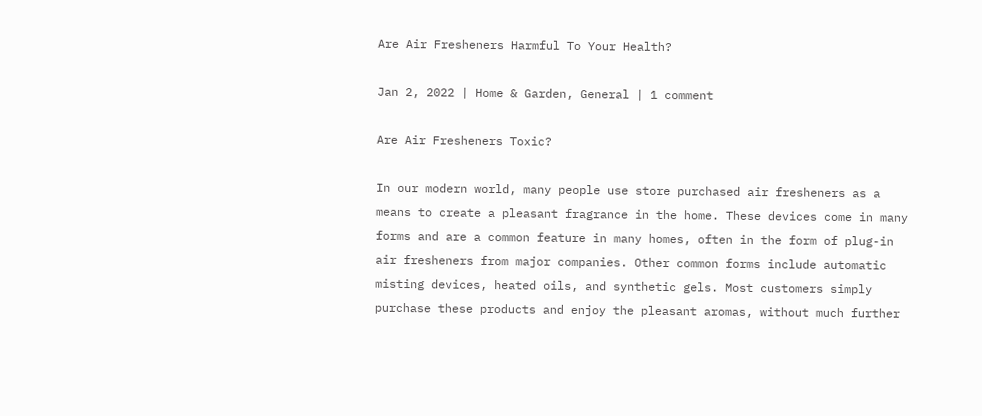Are Air Fresheners Harmful To Your Health?

Jan 2, 2022 | Home & Garden, General | 1 comment

Are Air Fresheners Toxic?

In our modern world, many people use store purchased air fresheners as a means to create a pleasant fragrance in the home. These devices come in many forms and are a common feature in many homes, often in the form of plug-in air fresheners from major companies. Other common forms include automatic misting devices, heated oils, and synthetic gels. Most customers simply purchase these products and enjoy the pleasant aromas, without much further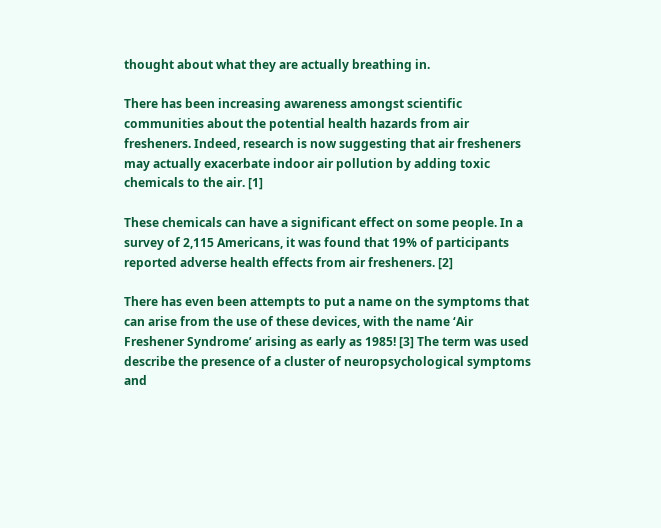thought about what they are actually breathing in.

There has been increasing awareness amongst scientific communities about the potential health hazards from air fresheners. Indeed, research is now suggesting that air fresheners may actually exacerbate indoor air pollution by adding toxic chemicals to the air. [1]

These chemicals can have a significant effect on some people. In a survey of 2,115 Americans, it was found that 19% of participants reported adverse health effects from air fresheners. [2]

There has even been attempts to put a name on the symptoms that can arise from the use of these devices, with the name ‘Air Freshener Syndrome’ arising as early as 1985! [3] The term was used describe the presence of a cluster of neuropsychological symptoms and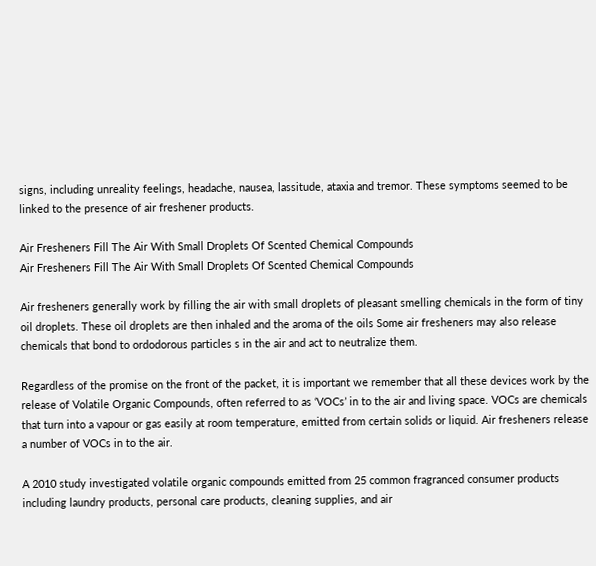signs, including unreality feelings, headache, nausea, lassitude, ataxia and tremor. These symptoms seemed to be linked to the presence of air freshener products.

Air Fresheners Fill The Air With Small Droplets Of Scented Chemical Compounds
Air Fresheners Fill The Air With Small Droplets Of Scented Chemical Compounds

Air fresheners generally work by filling the air with small droplets of pleasant smelling chemicals in the form of tiny oil droplets. These oil droplets are then inhaled and the aroma of the oils Some air fresheners may also release chemicals that bond to ordodorous particles s in the air and act to neutralize them.

Regardless of the promise on the front of the packet, it is important we remember that all these devices work by the release of Volatile Organic Compounds, often referred to as ‘VOCs’ in to the air and living space. VOCs are chemicals that turn into a vapour or gas easily at room temperature, emitted from certain solids or liquid. Air fresheners release a number of VOCs in to the air.

A 2010 study investigated volatile organic compounds emitted from 25 common fragranced consumer products including laundry products, personal care products, cleaning supplies, and air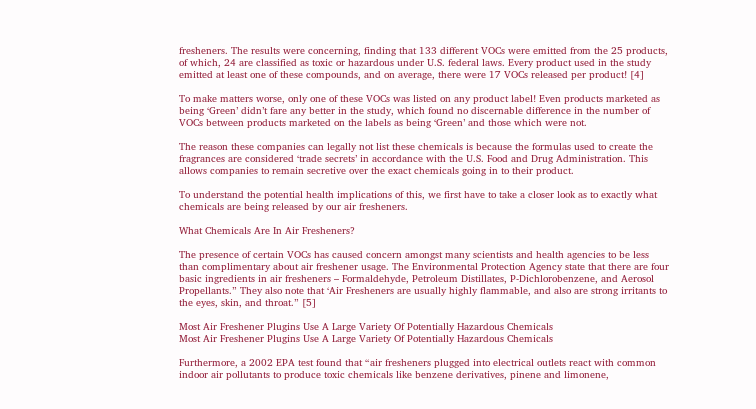fresheners. The results were concerning, finding that 133 different VOCs were emitted from the 25 products, of which, 24 are classified as toxic or hazardous under U.S. federal laws. Every product used in the study emitted at least one of these compounds, and on average, there were 17 VOCs released per product! [4]

To make matters worse, only one of these VOCs was listed on any product label! Even products marketed as being ‘Green’ didn’t fare any better in the study, which found no discernable difference in the number of VOCs between products marketed on the labels as being ‘Green’ and those which were not.

The reason these companies can legally not list these chemicals is because the formulas used to create the fragrances are considered ‘trade secrets’ in accordance with the U.S. Food and Drug Administration. This allows companies to remain secretive over the exact chemicals going in to their product.

To understand the potential health implications of this, we first have to take a closer look as to exactly what chemicals are being released by our air fresheners.

What Chemicals Are In Air Fresheners?

The presence of certain VOCs has caused concern amongst many scientists and health agencies to be less than complimentary about air freshener usage. The Environmental Protection Agency state that there are four basic ingredients in air fresheners – Formaldehyde, Petroleum Distillates, P-Dichlorobenzene, and Aerosol Propellants.” They also note that ‘Air Fresheners are usually highly flammable, and also are strong irritants to the eyes, skin, and throat.” [5]

Most Air Freshener Plugins Use A Large Variety Of Potentially Hazardous Chemicals
Most Air Freshener Plugins Use A Large Variety Of Potentially Hazardous Chemicals

Furthermore, a 2002 EPA test found that “air fresheners plugged into electrical outlets react with common indoor air pollutants to produce toxic chemicals like benzene derivatives, pinene and limonene,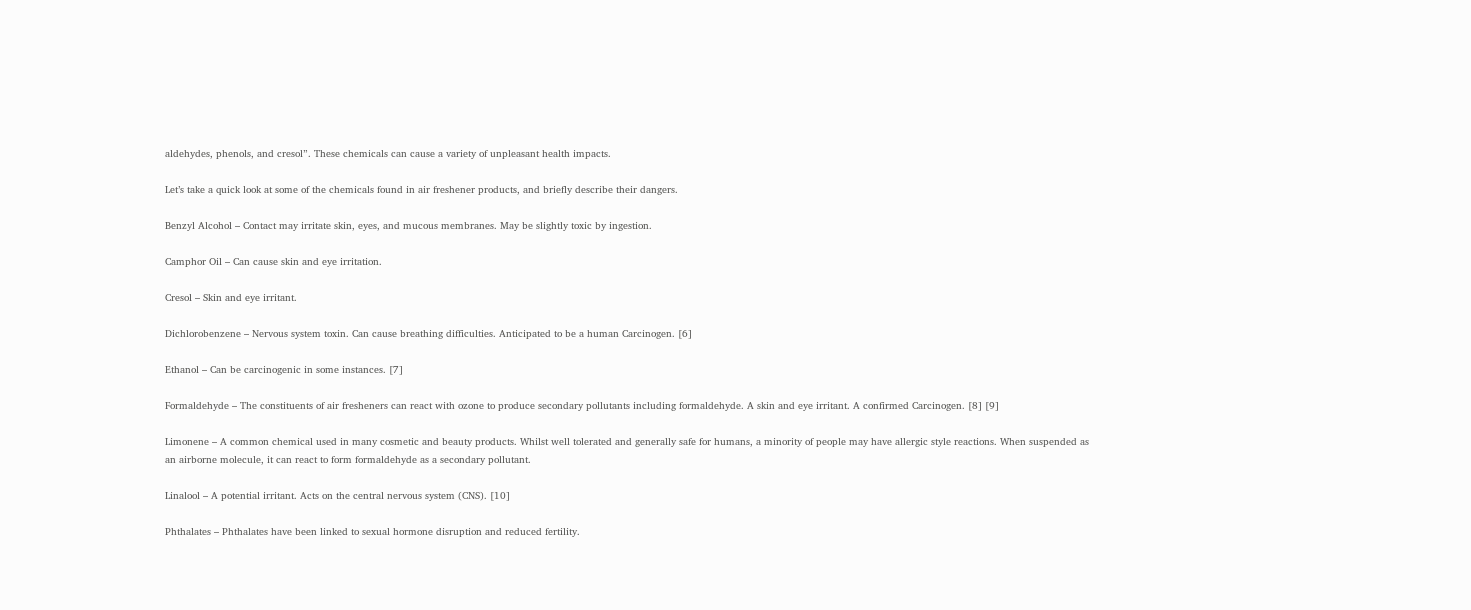aldehydes, phenols, and cresol”. These chemicals can cause a variety of unpleasant health impacts.

Let’s take a quick look at some of the chemicals found in air freshener products, and briefly describe their dangers.

Benzyl Alcohol – Contact may irritate skin, eyes, and mucous membranes. May be slightly toxic by ingestion.

Camphor Oil – Can cause skin and eye irritation.

Cresol – Skin and eye irritant.

Dichlorobenzene – Nervous system toxin. Can cause breathing difficulties. Anticipated to be a human Carcinogen. [6]

Ethanol – Can be carcinogenic in some instances. [7]

Formaldehyde – The constituents of air fresheners can react with ozone to produce secondary pollutants including formaldehyde. A skin and eye irritant. A confirmed Carcinogen. [8] [9]

Limonene – A common chemical used in many cosmetic and beauty products. Whilst well tolerated and generally safe for humans, a minority of people may have allergic style reactions. When suspended as an airborne molecule, it can react to form formaldehyde as a secondary pollutant.

Linalool – A potential irritant. Acts on the central nervous system (CNS). [10]

Phthalates – Phthalates have been linked to sexual hormone disruption and reduced fertility.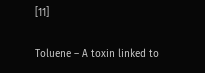[11]

Toluene – A toxin linked to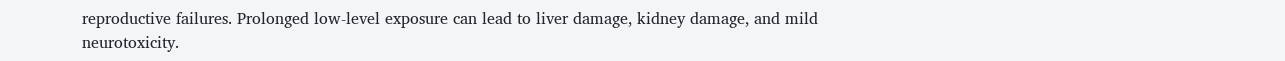reproductive failures. Prolonged low-level exposure can lead to liver damage, kidney damage, and mild neurotoxicity.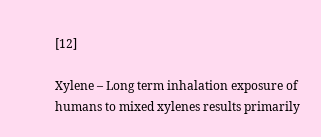[12]

Xylene – Long term inhalation exposure of humans to mixed xylenes results primarily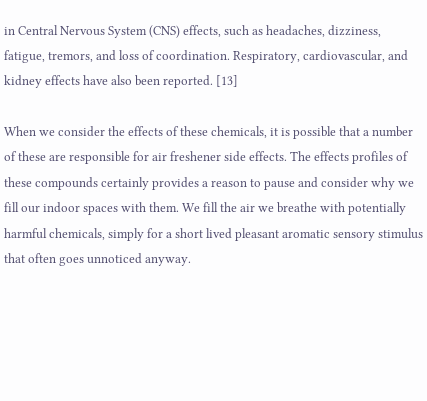in Central Nervous System (CNS) effects, such as headaches, dizziness, fatigue, tremors, and loss of coordination. Respiratory, cardiovascular, and kidney effects have also been reported. [13]

When we consider the effects of these chemicals, it is possible that a number of these are responsible for air freshener side effects. The effects profiles of these compounds certainly provides a reason to pause and consider why we fill our indoor spaces with them. We fill the air we breathe with potentially harmful chemicals, simply for a short lived pleasant aromatic sensory stimulus that often goes unnoticed anyway.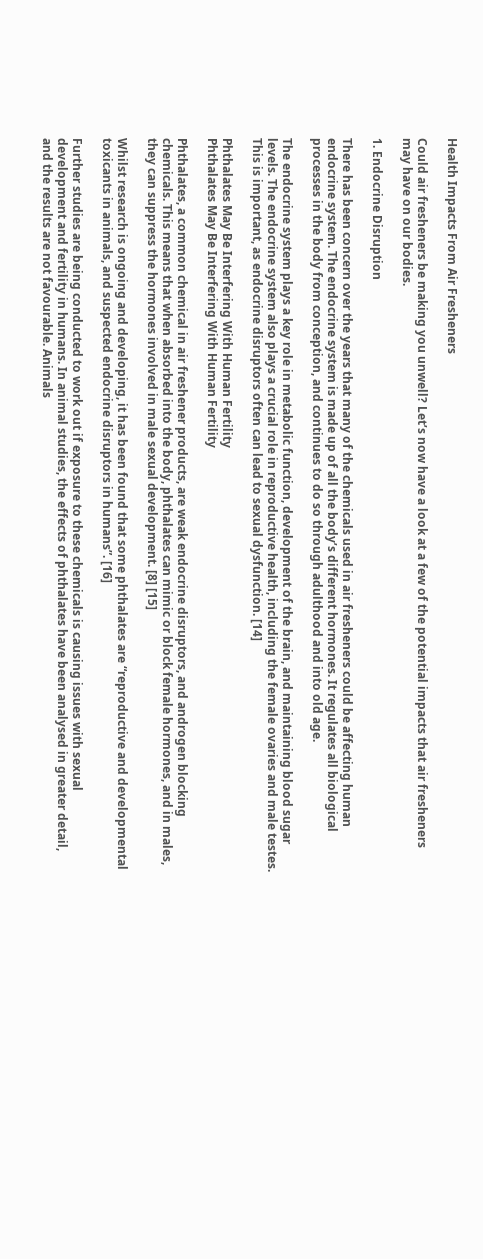Health Impacts From Air Fresheners

Could air fresheners be making you unwell? Let’s now have a look at a few of the potential impacts that air fresheners may have on our bodies.

1. Endocrine Disruption

There has been concern over the years that many of the chemicals used in air fresheners could be affecting human endocrine system. The endocrine system is made up of all the body’s different hormones. It regulates all biological processes in the body from conception, and continues to do so through adulthood and into old age.

The endocrine system plays a key role in metabolic function, development of the brain, and maintaining blood sugar levels. The endocrine system also plays a crucial role in reproductive health, including the female ovaries and male testes. This is important, as endocrine disruptors often can lead to sexual dysfunction. [14]

Phthalates May Be Interfering With Human Fertility
Phthalates May Be Interfering With Human Fertility

Phthalates, a common chemical in air freshener products, are weak endocrine disruptors, and androgen blocking chemicals. This means that when absorbed into the body, phthalates can mimic or block female hormones, and in males, they can suppress the hormones involved in male sexual development. [8] [15]

Whilst research is ongoing and developing, it has been found that some phthalates are “reproductive and developmental toxicants in animals, and suspected endocrine disruptors in humans”. [16]

Further studies are being conducted to work out if exposure to these chemicals is causing issues with sexual development and fertility in humans. In animal studies, the effects of phthalates have been analysed in greater detail, and the results are not favourable. Animals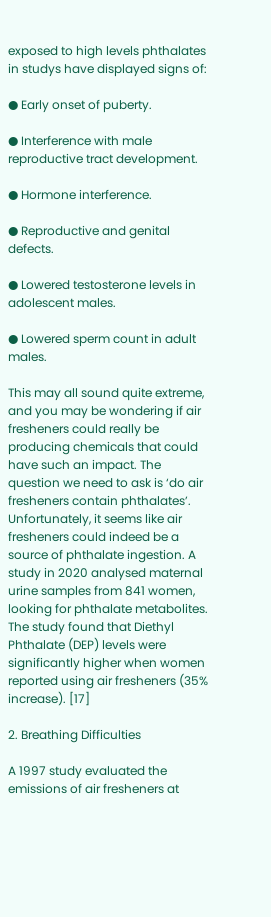exposed to high levels phthalates in studys have displayed signs of:

● Early onset of puberty.

● Interference with male reproductive tract development.

● Hormone interference.

● Reproductive and genital defects.

● Lowered testosterone levels in adolescent males.

● Lowered sperm count in adult males.

This may all sound quite extreme, and you may be wondering if air fresheners could really be producing chemicals that could have such an impact. The question we need to ask is ‘do air fresheners contain phthalates’. Unfortunately, it seems like air fresheners could indeed be a source of phthalate ingestion. A study in 2020 analysed maternal urine samples from 841 women, looking for phthalate metabolites. The study found that Diethyl Phthalate (DEP) levels were significantly higher when women reported using air fresheners (35% increase). [17]

2. Breathing Difficulties

A 1997 study evaluated the emissions of air fresheners at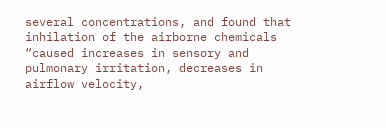several concentrations, and found that inhilation of the airborne chemicals “caused increases in sensory and pulmonary irritation, decreases in airflow velocity,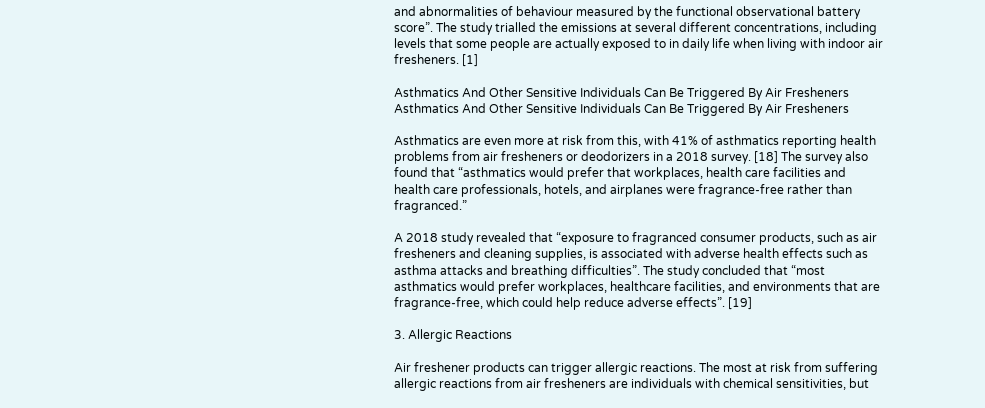and abnormalities of behaviour measured by the functional observational battery score”. The study trialled the emissions at several different concentrations, including levels that some people are actually exposed to in daily life when living with indoor air fresheners. [1]

Asthmatics And Other Sensitive Individuals Can Be Triggered By Air Fresheners
Asthmatics And Other Sensitive Individuals Can Be Triggered By Air Fresheners

Asthmatics are even more at risk from this, with 41% of asthmatics reporting health problems from air fresheners or deodorizers in a 2018 survey. [18] The survey also found that “asthmatics would prefer that workplaces, health care facilities and health care professionals, hotels, and airplanes were fragrance-free rather than fragranced.”

A 2018 study revealed that “exposure to fragranced consumer products, such as air fresheners and cleaning supplies, is associated with adverse health effects such as asthma attacks and breathing difficulties”. The study concluded that “most asthmatics would prefer workplaces, healthcare facilities, and environments that are fragrance-free, which could help reduce adverse effects”. [19]

3. Allergic Reactions

Air freshener products can trigger allergic reactions. The most at risk from suffering allergic reactions from air fresheners are individuals with chemical sensitivities, but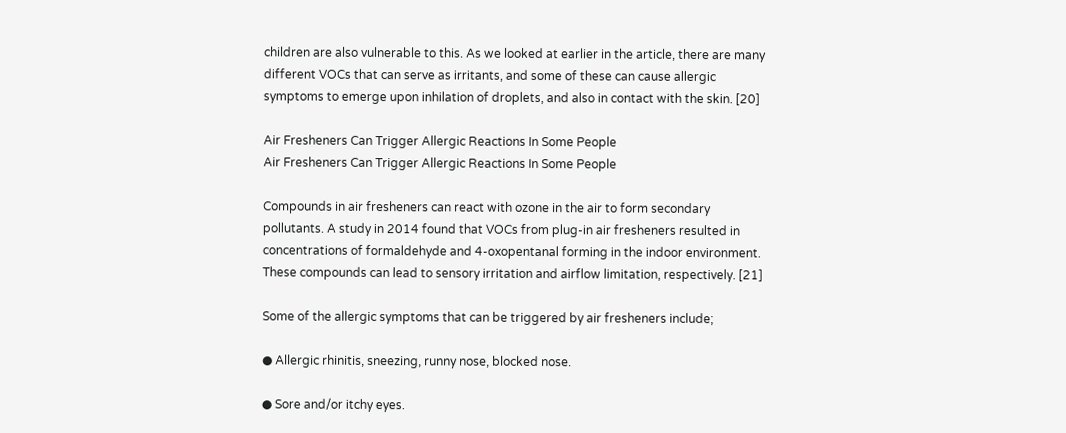children are also vulnerable to this. As we looked at earlier in the article, there are many different VOCs that can serve as irritants, and some of these can cause allergic symptoms to emerge upon inhilation of droplets, and also in contact with the skin. [20]

Air Fresheners Can Trigger Allergic Reactions In Some People
Air Fresheners Can Trigger Allergic Reactions In Some People

Compounds in air fresheners can react with ozone in the air to form secondary pollutants. A study in 2014 found that VOCs from plug-in air fresheners resulted in concentrations of formaldehyde and 4-oxopentanal forming in the indoor environment. These compounds can lead to sensory irritation and airflow limitation, respectively. [21]

Some of the allergic symptoms that can be triggered by air fresheners include;

● Allergic rhinitis, sneezing, runny nose, blocked nose.

● Sore and/or itchy eyes.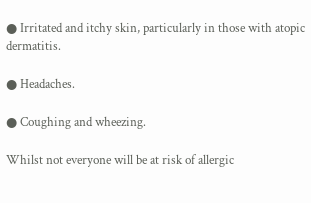● Irritated and itchy skin, particularly in those with atopic dermatitis.

● Headaches.

● Coughing and wheezing.

Whilst not everyone will be at risk of allergic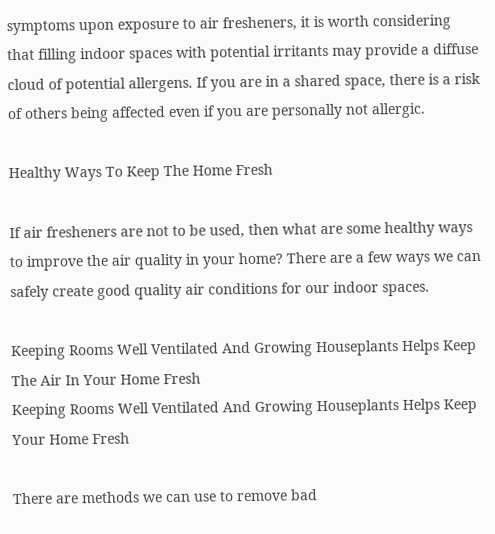symptoms upon exposure to air fresheners, it is worth considering that filling indoor spaces with potential irritants may provide a diffuse cloud of potential allergens. If you are in a shared space, there is a risk of others being affected even if you are personally not allergic.

Healthy Ways To Keep The Home Fresh

If air fresheners are not to be used, then what are some healthy ways to improve the air quality in your home? There are a few ways we can safely create good quality air conditions for our indoor spaces.

Keeping Rooms Well Ventilated And Growing Houseplants Helps Keep The Air In Your Home Fresh
Keeping Rooms Well Ventilated And Growing Houseplants Helps Keep Your Home Fresh

There are methods we can use to remove bad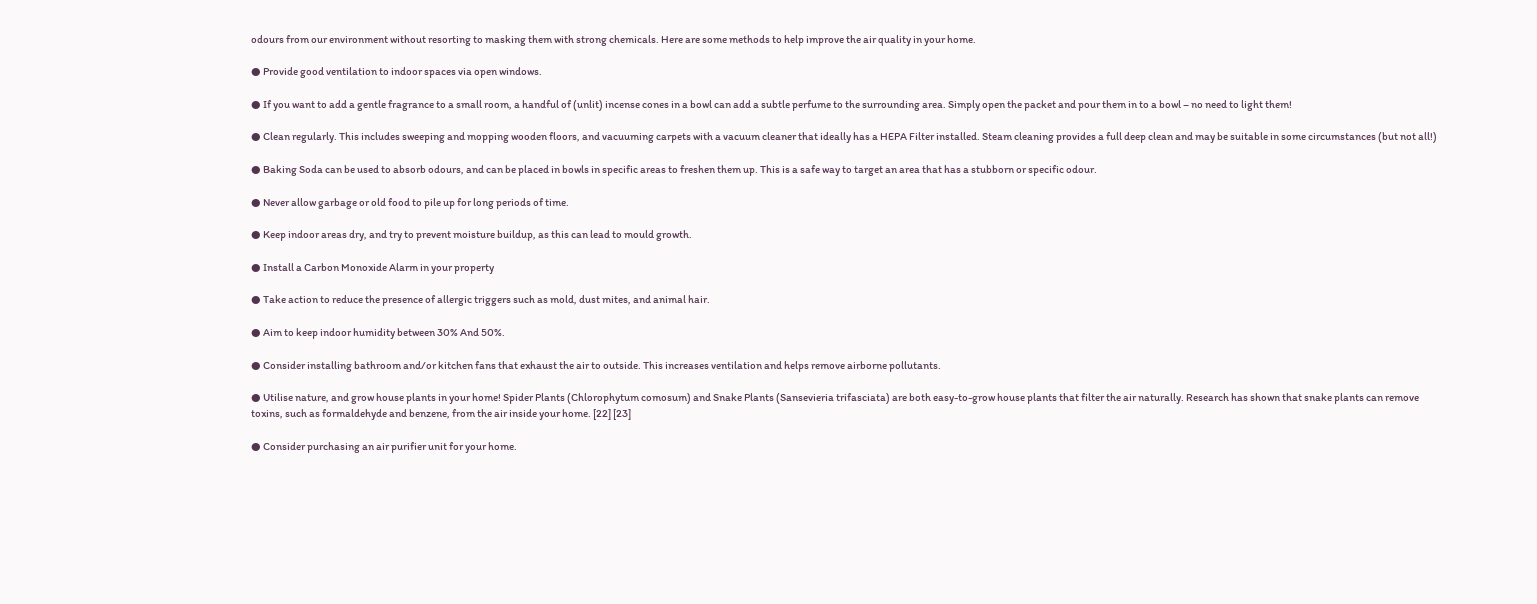odours from our environment without resorting to masking them with strong chemicals. Here are some methods to help improve the air quality in your home.

● Provide good ventilation to indoor spaces via open windows.

● If you want to add a gentle fragrance to a small room, a handful of (unlit) incense cones in a bowl can add a subtle perfume to the surrounding area. Simply open the packet and pour them in to a bowl – no need to light them!

● Clean regularly. This includes sweeping and mopping wooden floors, and vacuuming carpets with a vacuum cleaner that ideally has a HEPA Filter installed. Steam cleaning provides a full deep clean and may be suitable in some circumstances (but not all!)

● Baking Soda can be used to absorb odours, and can be placed in bowls in specific areas to freshen them up. This is a safe way to target an area that has a stubborn or specific odour.

● Never allow garbage or old food to pile up for long periods of time.

● Keep indoor areas dry, and try to prevent moisture buildup, as this can lead to mould growth.

● Install a Carbon Monoxide Alarm in your property

● Take action to reduce the presence of allergic triggers such as mold, dust mites, and animal hair.

● Aim to keep indoor humidity between 30% And 50%.

● Consider installing bathroom and/or kitchen fans that exhaust the air to outside. This increases ventilation and helps remove airborne pollutants.

● Utilise nature, and grow house plants in your home! Spider Plants (Chlorophytum comosum) and Snake Plants (Sansevieria trifasciata) are both easy-to-grow house plants that filter the air naturally. Research has shown that snake plants can remove toxins, such as formaldehyde and benzene, from the air inside your home. [22] [23]

● Consider purchasing an air purifier unit for your home.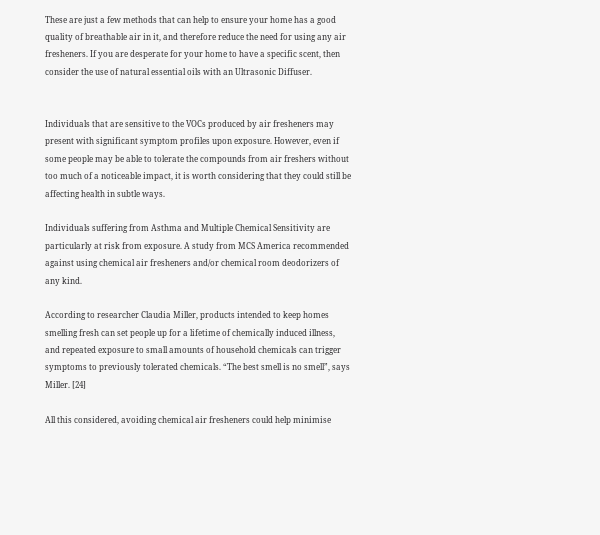These are just a few methods that can help to ensure your home has a good quality of breathable air in it, and therefore reduce the need for using any air fresheners. If you are desperate for your home to have a specific scent, then consider the use of natural essential oils with an Ultrasonic Diffuser.


Individuals that are sensitive to the VOCs produced by air fresheners may present with significant symptom profiles upon exposure. However, even if some people may be able to tolerate the compounds from air freshers without too much of a noticeable impact, it is worth considering that they could still be affecting health in subtle ways.

Individuals suffering from Asthma and Multiple Chemical Sensitivity are particularly at risk from exposure. A study from MCS America recommended against using chemical air fresheners and/or chemical room deodorizers of any kind.

According to researcher Claudia Miller, products intended to keep homes smelling fresh can set people up for a lifetime of chemically induced illness, and repeated exposure to small amounts of household chemicals can trigger symptoms to previously tolerated chemicals. “The best smell is no smell”, says Miller. [24]

All this considered, avoiding chemical air fresheners could help minimise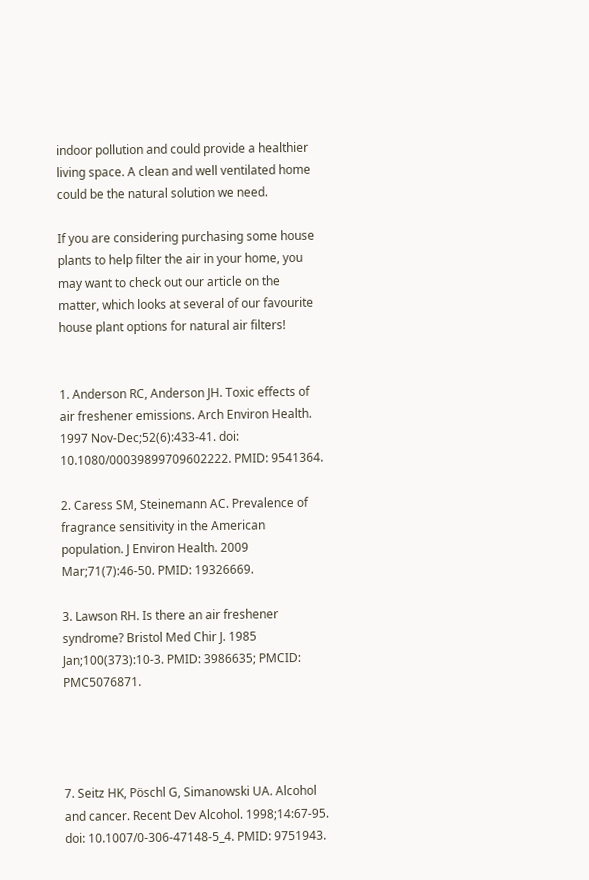indoor pollution and could provide a healthier living space. A clean and well ventilated home could be the natural solution we need.

If you are considering purchasing some house plants to help filter the air in your home, you may want to check out our article on the matter, which looks at several of our favourite house plant options for natural air filters!


1. Anderson RC, Anderson JH. Toxic effects of air freshener emissions. Arch Environ Health. 1997 Nov-Dec;52(6):433-41. doi: 10.1080/00039899709602222. PMID: 9541364.

2. Caress SM, Steinemann AC. Prevalence of fragrance sensitivity in the American population. J Environ Health. 2009 Mar;71(7):46-50. PMID: 19326669.

3. Lawson RH. Is there an air freshener syndrome? Bristol Med Chir J. 1985 Jan;100(373):10-3. PMID: 3986635; PMCID: PMC5076871.




7. Seitz HK, Pöschl G, Simanowski UA. Alcohol and cancer. Recent Dev Alcohol. 1998;14:67-95. doi: 10.1007/0-306-47148-5_4. PMID: 9751943.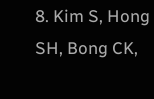8. Kim S, Hong SH, Bong CK,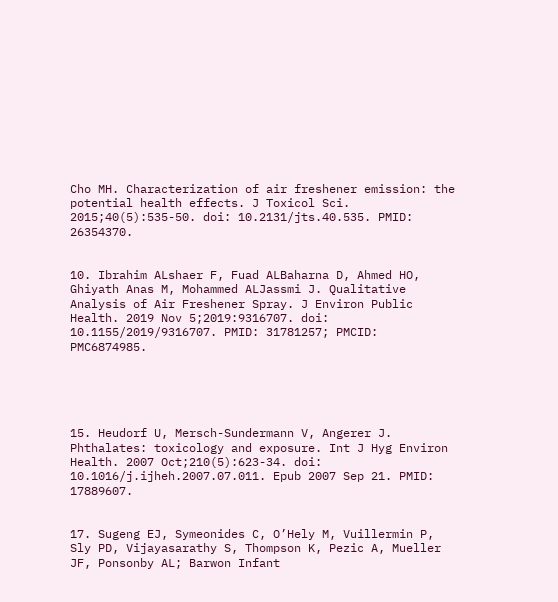Cho MH. Characterization of air freshener emission: the potential health effects. J Toxicol Sci. 2015;40(5):535-50. doi: 10.2131/jts.40.535. PMID: 26354370.


10. Ibrahim ALshaer F, Fuad ALBaharna D, Ahmed HO, Ghiyath Anas M, Mohammed ALJassmi J. Qualitative Analysis of Air Freshener Spray. J Environ Public Health. 2019 Nov 5;2019:9316707. doi: 10.1155/2019/9316707. PMID: 31781257; PMCID: PMC6874985.





15. Heudorf U, Mersch-Sundermann V, Angerer J. Phthalates: toxicology and exposure. Int J Hyg Environ Health. 2007 Oct;210(5):623-34. doi: 10.1016/j.ijheh.2007.07.011. Epub 2007 Sep 21. PMID: 17889607.


17. Sugeng EJ, Symeonides C, O’Hely M, Vuillermin P, Sly PD, Vijayasarathy S, Thompson K, Pezic A, Mueller JF, Ponsonby AL; Barwon Infant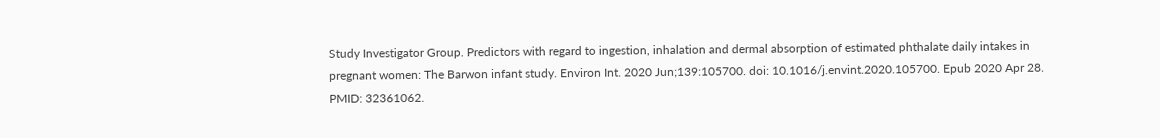Study Investigator Group. Predictors with regard to ingestion, inhalation and dermal absorption of estimated phthalate daily intakes in pregnant women: The Barwon infant study. Environ Int. 2020 Jun;139:105700. doi: 10.1016/j.envint.2020.105700. Epub 2020 Apr 28. PMID: 32361062.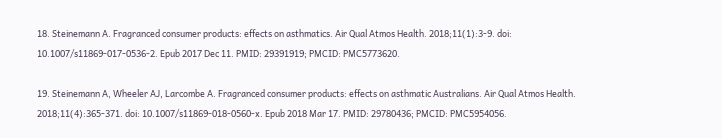18. Steinemann A. Fragranced consumer products: effects on asthmatics. Air Qual Atmos Health. 2018;11(1):3-9. doi: 10.1007/s11869-017-0536-2. Epub 2017 Dec 11. PMID: 29391919; PMCID: PMC5773620.

19. Steinemann A, Wheeler AJ, Larcombe A. Fragranced consumer products: effects on asthmatic Australians. Air Qual Atmos Health. 2018;11(4):365-371. doi: 10.1007/s11869-018-0560-x. Epub 2018 Mar 17. PMID: 29780436; PMCID: PMC5954056.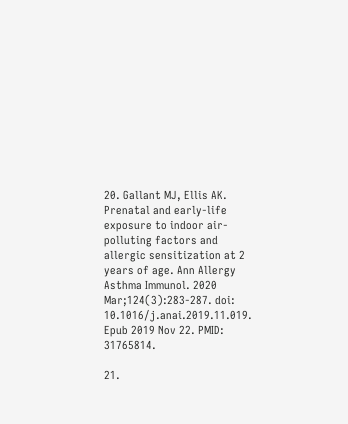20. Gallant MJ, Ellis AK. Prenatal and early-life exposure to indoor air-polluting factors and allergic sensitization at 2 years of age. Ann Allergy Asthma Immunol. 2020 Mar;124(3):283-287. doi: 10.1016/j.anai.2019.11.019. Epub 2019 Nov 22. PMID: 31765814.

21.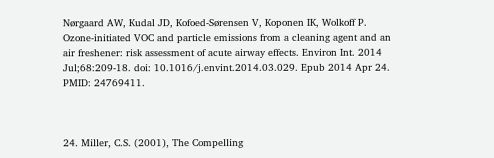Nørgaard AW, Kudal JD, Kofoed-Sørensen V, Koponen IK, Wolkoff P. Ozone-initiated VOC and particle emissions from a cleaning agent and an air freshener: risk assessment of acute airway effects. Environ Int. 2014 Jul;68:209-18. doi: 10.1016/j.envint.2014.03.029. Epub 2014 Apr 24. PMID: 24769411.



24. Miller, C.S. (2001), The Compelling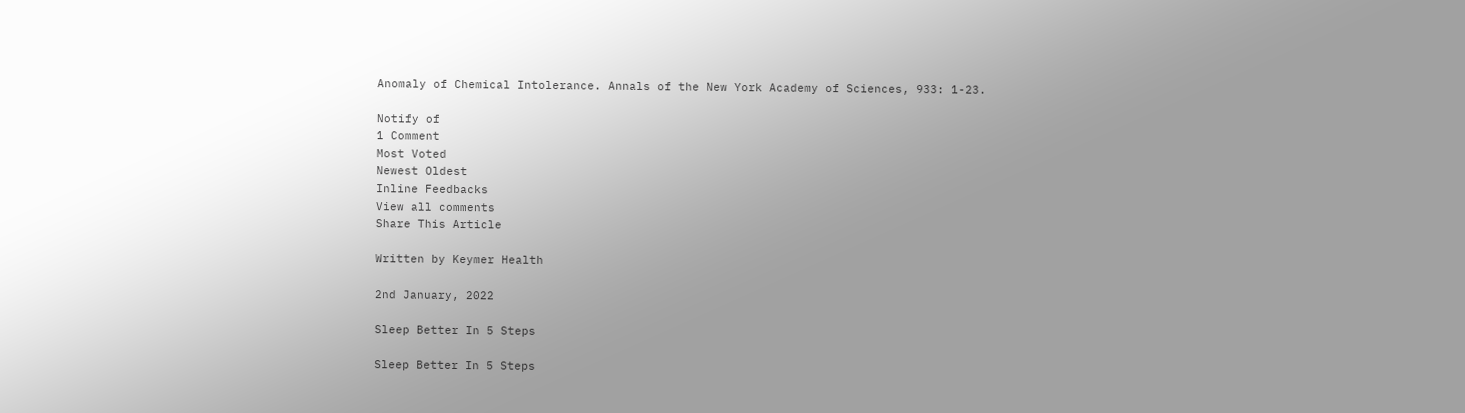Anomaly of Chemical Intolerance. Annals of the New York Academy of Sciences, 933: 1-23.

Notify of
1 Comment
Most Voted
Newest Oldest
Inline Feedbacks
View all comments
Share This Article

Written by Keymer Health

2nd January, 2022

Sleep Better In 5 Steps

Sleep Better In 5 Steps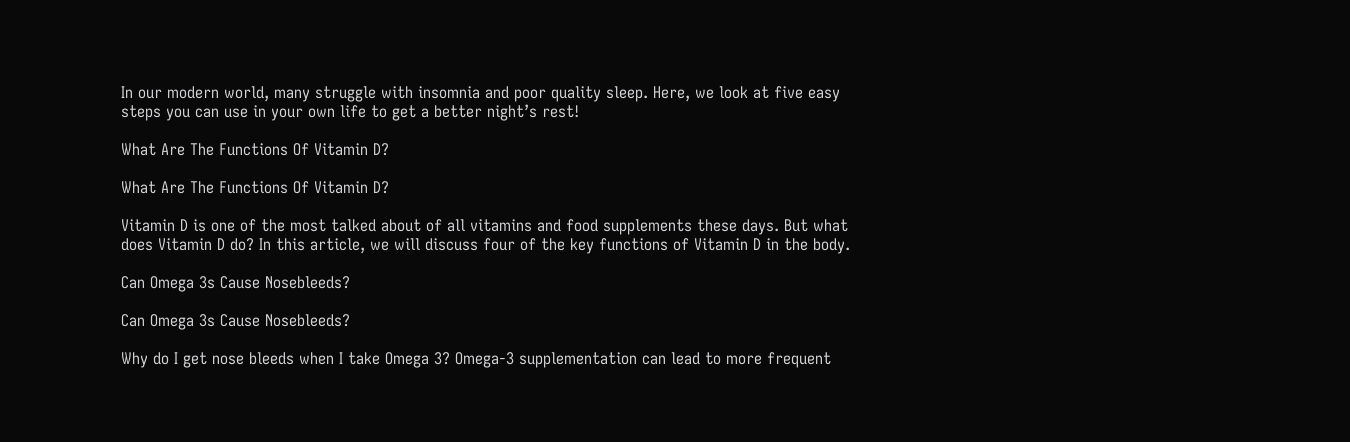In our modern world, many struggle with insomnia and poor quality sleep. Here, we look at five easy steps you can use in your own life to get a better night’s rest!

What Are The Functions Of Vitamin D?

What Are The Functions Of Vitamin D?

Vitamin D is one of the most talked about of all vitamins and food supplements these days. But what does Vitamin D do? In this article, we will discuss four of the key functions of Vitamin D in the body.

Can Omega 3s Cause Nosebleeds?

Can Omega 3s Cause Nosebleeds?

Why do I get nose bleeds when I take Omega 3? Omega-3 supplementation can lead to more frequent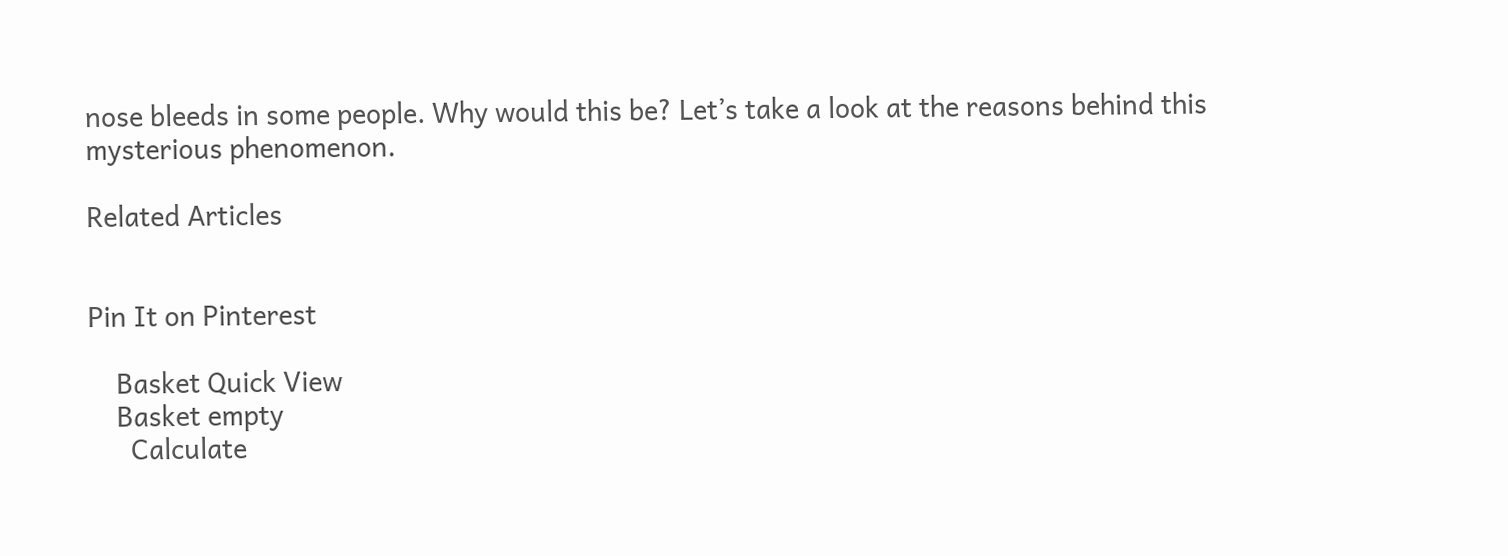nose bleeds in some people. Why would this be? Let’s take a look at the reasons behind this mysterious phenomenon.

Related Articles


Pin It on Pinterest

    Basket Quick View
    Basket empty
      Calculate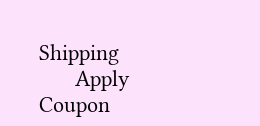Shipping
      Apply Coupon